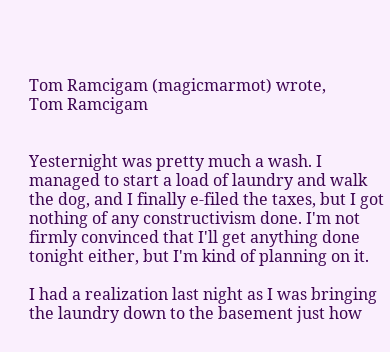Tom Ramcigam (magicmarmot) wrote,
Tom Ramcigam


Yesternight was pretty much a wash. I managed to start a load of laundry and walk the dog, and I finally e-filed the taxes, but I got nothing of any constructivism done. I'm not firmly convinced that I'll get anything done tonight either, but I'm kind of planning on it.

I had a realization last night as I was bringing the laundry down to the basement just how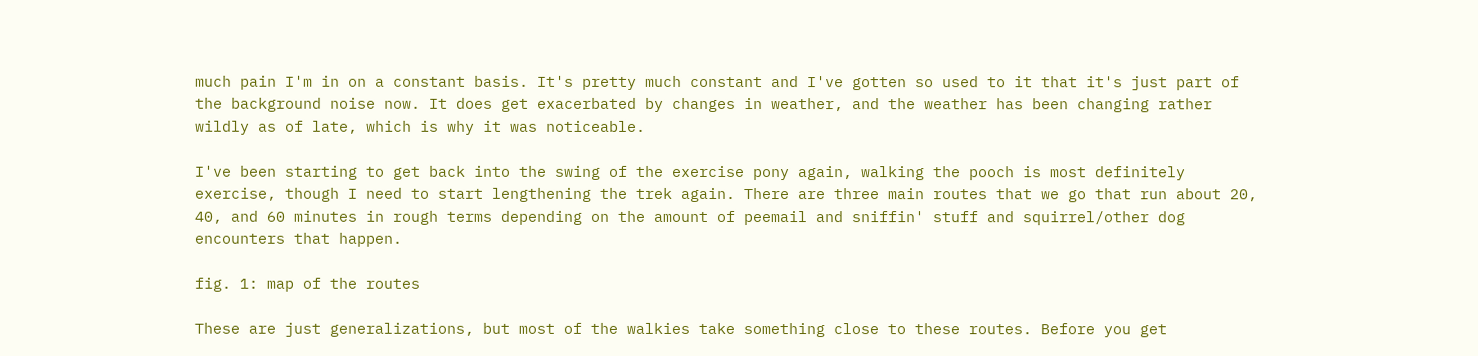much pain I'm in on a constant basis. It's pretty much constant and I've gotten so used to it that it's just part of the background noise now. It does get exacerbated by changes in weather, and the weather has been changing rather wildly as of late, which is why it was noticeable.

I've been starting to get back into the swing of the exercise pony again, walking the pooch is most definitely exercise, though I need to start lengthening the trek again. There are three main routes that we go that run about 20, 40, and 60 minutes in rough terms depending on the amount of peemail and sniffin' stuff and squirrel/other dog encounters that happen.

fig. 1: map of the routes

These are just generalizations, but most of the walkies take something close to these routes. Before you get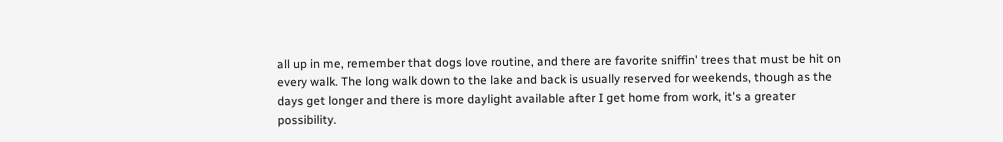all up in me, remember that dogs love routine, and there are favorite sniffin' trees that must be hit on every walk. The long walk down to the lake and back is usually reserved for weekends, though as the days get longer and there is more daylight available after I get home from work, it's a greater possibility.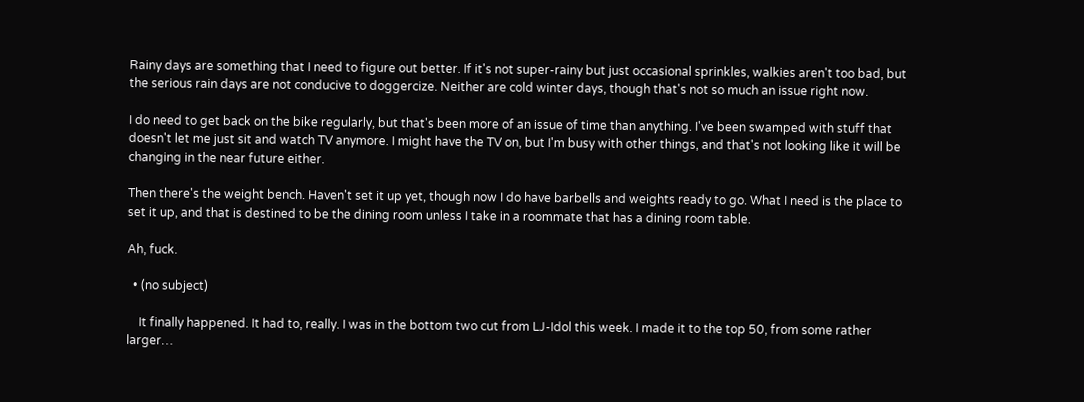Rainy days are something that I need to figure out better. If it's not super-rainy but just occasional sprinkles, walkies aren't too bad, but the serious rain days are not conducive to doggercize. Neither are cold winter days, though that's not so much an issue right now.

I do need to get back on the bike regularly, but that's been more of an issue of time than anything. I've been swamped with stuff that doesn't let me just sit and watch TV anymore. I might have the TV on, but I'm busy with other things, and that's not looking like it will be changing in the near future either.

Then there's the weight bench. Haven't set it up yet, though now I do have barbells and weights ready to go. What I need is the place to set it up, and that is destined to be the dining room unless I take in a roommate that has a dining room table.

Ah, fuck.

  • (no subject)

    It finally happened. It had to, really. I was in the bottom two cut from LJ-Idol this week. I made it to the top 50, from some rather larger…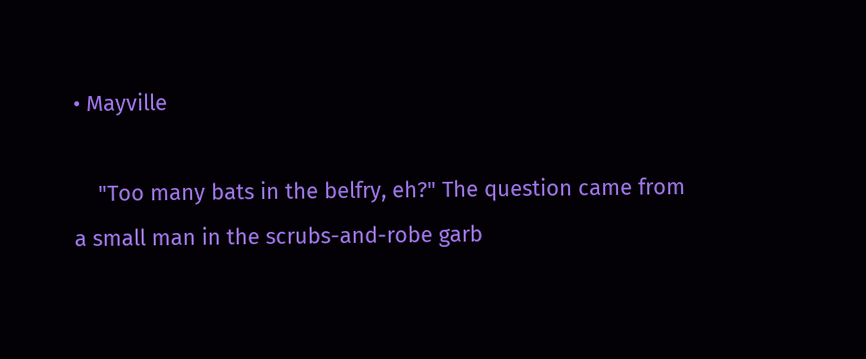• Mayville

    "Too many bats in the belfry, eh?" The question came from a small man in the scrubs-and-robe garb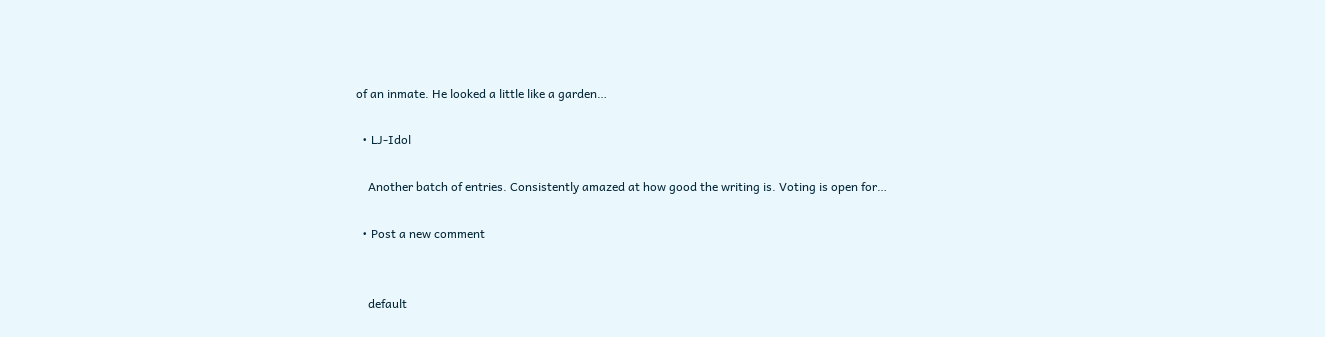of an inmate. He looked a little like a garden…

  • LJ-Idol

    Another batch of entries. Consistently amazed at how good the writing is. Voting is open for…

  • Post a new comment


    default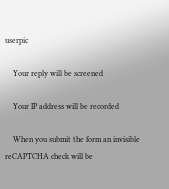userpic

    Your reply will be screened

    Your IP address will be recorded

    When you submit the form an invisible reCAPTCHA check will be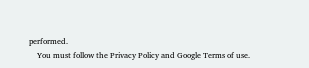performed.
    You must follow the Privacy Policy and Google Terms of use.